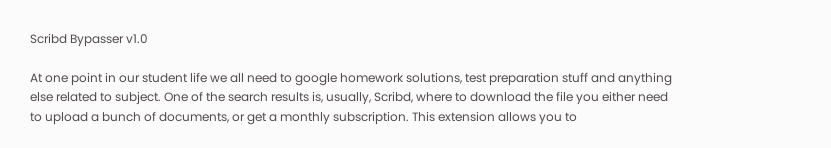Scribd Bypasser v1.0

At one point in our student life we all need to google homework solutions, test preparation stuff and anything else related to subject. One of the search results is, usually, Scribd, where to download the file you either need to upload a bunch of documents, or get a monthly subscription. This extension allows you to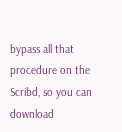bypass all that procedure on the Scribd, so you can download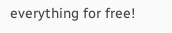everything for free!